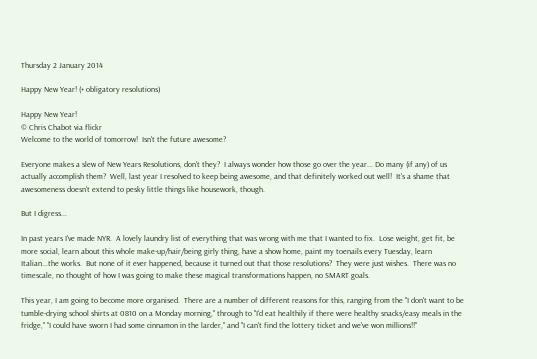Thursday 2 January 2014

Happy New Year! (+ obligatory resolutions)

Happy New Year!
© Chris Chabot via flickr
Welcome to the world of tomorrow!  Isn't the future awesome?

Everyone makes a slew of New Years Resolutions, don't they?  I always wonder how those go over the year... Do many (if any) of us actually accomplish them?  Well, last year I resolved to keep being awesome, and that definitely worked out well!  It's a shame that awesomeness doesn't extend to pesky little things like housework, though.

But I digress...

In past years I've made NYR.  A lovely laundry list of everything that was wrong with me that I wanted to fix.  Lose weight, get fit, be more social, learn about this whole make-up/hair/being girly thing, have a show home, paint my toenails every Tuesday, learn Italian...the works.  But none of it ever happened, because it turned out that those resolutions?  They were just wishes.  There was no timescale, no thought of how I was going to make these magical transformations happen, no SMART goals.

This year, I am going to become more organised.  There are a number of different reasons for this, ranging from the "I don't want to be tumble-drying school shirts at 0810 on a Monday morning," through to "I'd eat healthily if there were healthy snacks/easy meals in the fridge," "I could have sworn I had some cinnamon in the larder," and "I can't find the lottery ticket and we've won millions!!"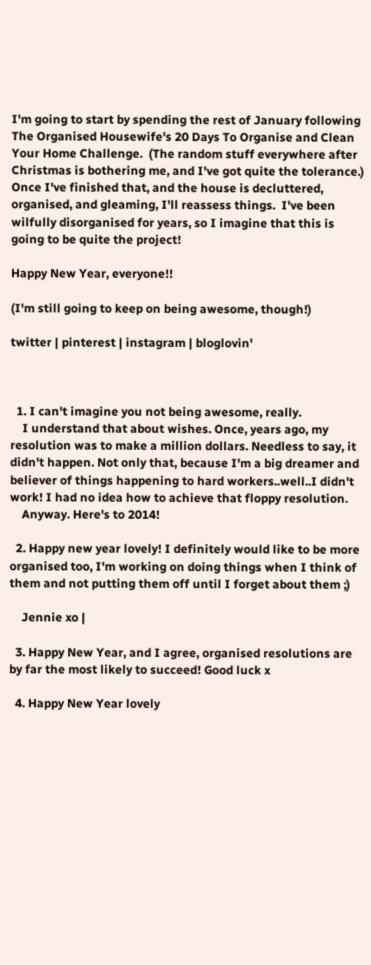I'm going to start by spending the rest of January following The Organised Housewife's 20 Days To Organise and Clean Your Home Challenge.  (The random stuff everywhere after Christmas is bothering me, and I've got quite the tolerance.)  Once I've finished that, and the house is decluttered, organised, and gleaming, I'll reassess things.  I've been wilfully disorganised for years, so I imagine that this is going to be quite the project!

Happy New Year, everyone!!

(I'm still going to keep on being awesome, though!)

twitter | pinterest | instagram | bloglovin'



  1. I can't imagine you not being awesome, really.
    I understand that about wishes. Once, years ago, my resolution was to make a million dollars. Needless to say, it didn't happen. Not only that, because I'm a big dreamer and believer of things happening to hard workers..well..I didn't work! I had no idea how to achieve that floppy resolution.
    Anyway. Here's to 2014!

  2. Happy new year lovely! I definitely would like to be more organised too, I'm working on doing things when I think of them and not putting them off until I forget about them ;)

    Jennie xo |

  3. Happy New Year, and I agree, organised resolutions are by far the most likely to succeed! Good luck x

  4. Happy New Year lovely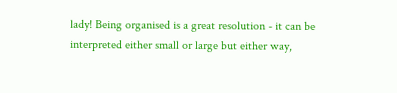lady! Being organised is a great resolution - it can be interpreted either small or large but either way,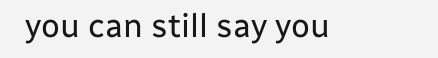you can still say you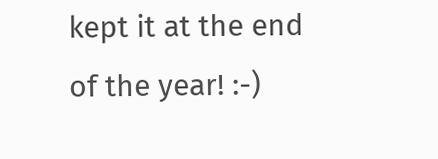kept it at the end of the year! :-)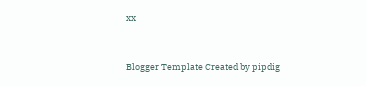xx


Blogger Template Created by pipdig